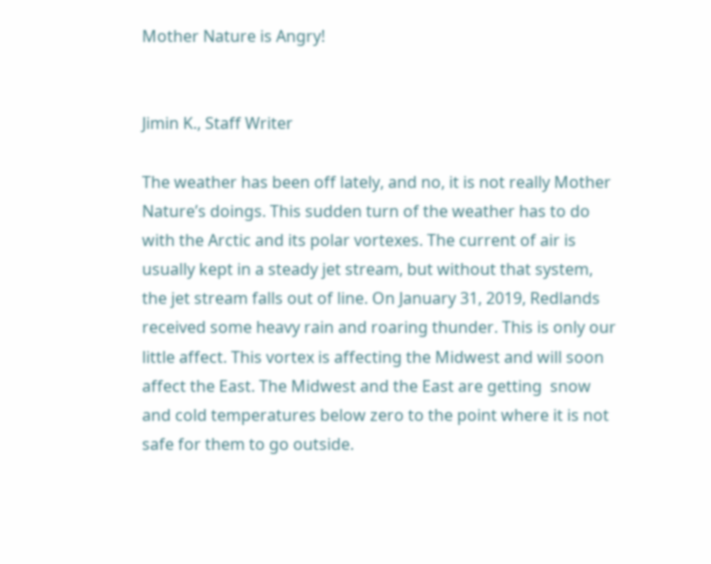Mother Nature is Angry!


Jimin K., Staff Writer

The weather has been off lately, and no, it is not really Mother Nature’s doings. This sudden turn of the weather has to do with the Arctic and its polar vortexes. The current of air is usually kept in a steady jet stream, but without that system, the jet stream falls out of line. On January 31, 2019, Redlands received some heavy rain and roaring thunder. This is only our little affect. This vortex is affecting the Midwest and will soon affect the East. The Midwest and the East are getting  snow and cold temperatures below zero to the point where it is not safe for them to go outside.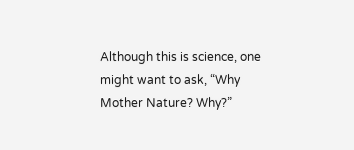Although this is science, one might want to ask, “Why Mother Nature? Why?”